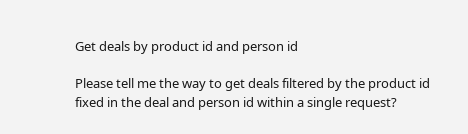Get deals by product id and person id

Please tell me the way to get deals filtered by the product id fixed in the deal and person id within a single request?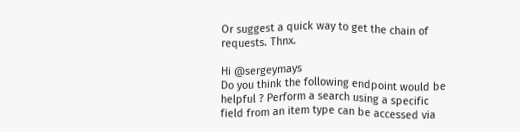Or suggest a quick way to get the chain of requests. Thnx.

Hi @sergeymays
Do you think the following endpoint would be helpful ? Perform a search using a specific field from an item type can be accessed via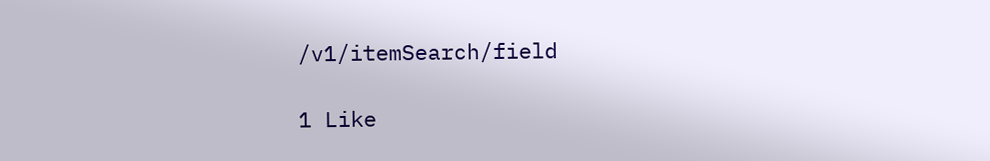/v1/itemSearch/field

1 Like